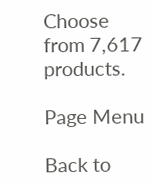Choose from 7,617 products.

Page Menu

Back to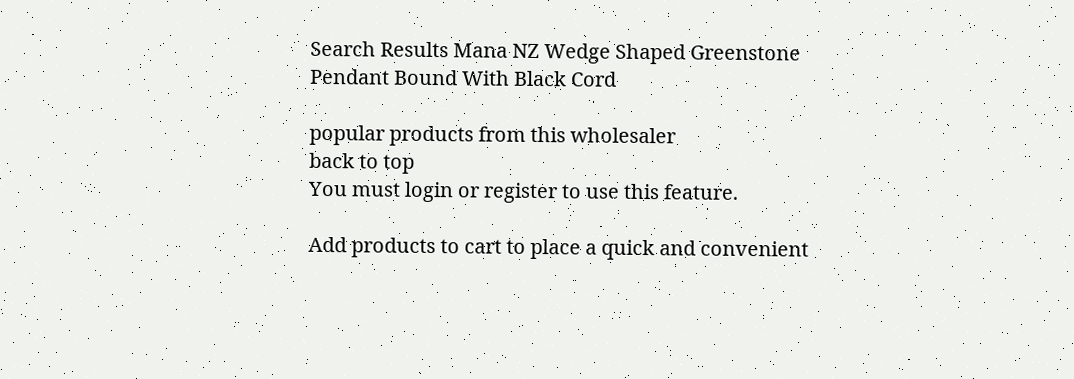Search Results Mana NZ Wedge Shaped Greenstone Pendant Bound With Black Cord

popular products from this wholesaler
back to top
You must login or register to use this feature.

Add products to cart to place a quick and convenient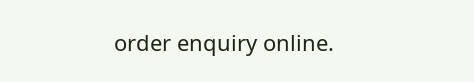order enquiry online.